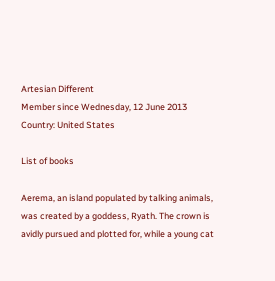Artesian Different
Member since Wednesday, 12 June 2013
Country: United States

List of books

Aerema, an island populated by talking animals, was created by a goddess, Ryath. The crown is avidly pursued and plotted for, while a young cat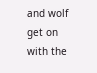and wolf get on with the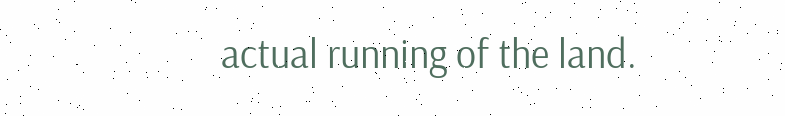actual running of the land.